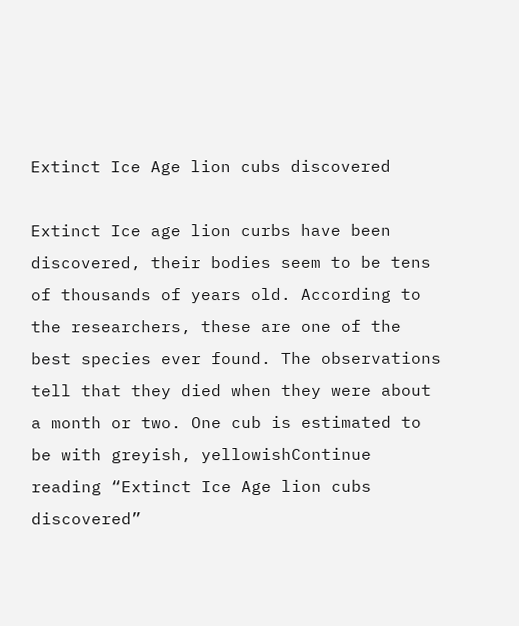Extinct Ice Age lion cubs discovered

Extinct Ice age lion curbs have been discovered, their bodies seem to be tens of thousands of years old. According to the researchers, these are one of the best species ever found. The observations tell that they died when they were about a month or two. One cub is estimated to be with greyish, yellowishContinue reading “Extinct Ice Age lion cubs discovered”